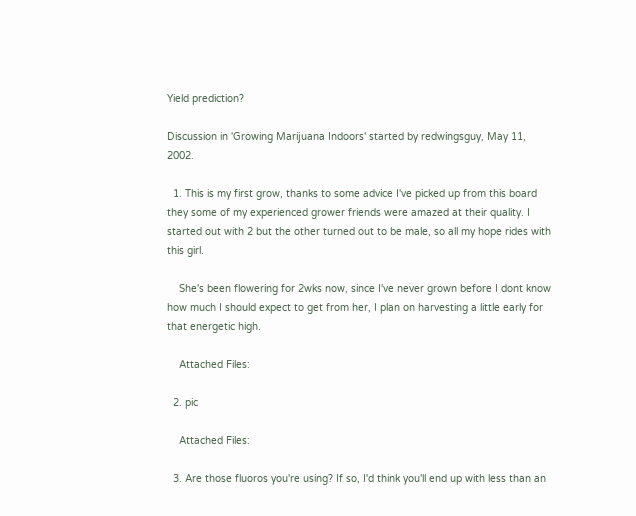Yield prediction?

Discussion in 'Growing Marijuana Indoors' started by redwingsguy, May 11, 2002.

  1. This is my first grow, thanks to some advice I've picked up from this board they some of my experienced grower friends were amazed at their quality. I started out with 2 but the other turned out to be male, so all my hope rides with this girl.

    She's been flowering for 2wks now, since I've never grown before I dont know how much I should expect to get from her, I plan on harvesting a little early for that energetic high.

    Attached Files:

  2. pic

    Attached Files:

  3. Are those fluoros you're using? If so, I'd think you'll end up with less than an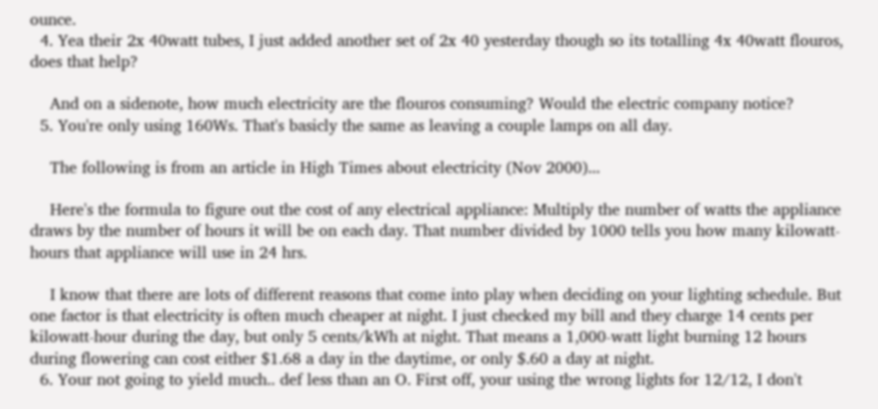ounce.
  4. Yea their 2x 40watt tubes, I just added another set of 2x 40 yesterday though so its totalling 4x 40watt flouros, does that help?

    And on a sidenote, how much electricity are the flouros consuming? Would the electric company notice?
  5. You're only using 160Ws. That's basicly the same as leaving a couple lamps on all day.

    The following is from an article in High Times about electricity (Nov 2000)...

    Here's the formula to figure out the cost of any electrical appliance: Multiply the number of watts the appliance draws by the number of hours it will be on each day. That number divided by 1000 tells you how many kilowatt-hours that appliance will use in 24 hrs.

    I know that there are lots of different reasons that come into play when deciding on your lighting schedule. But one factor is that electricity is often much cheaper at night. I just checked my bill and they charge 14 cents per kilowatt-hour during the day, but only 5 cents/kWh at night. That means a 1,000-watt light burning 12 hours during flowering can cost either $1.68 a day in the daytime, or only $.60 a day at night.
  6. Your not going to yield much.. def less than an O. First off, your using the wrong lights for 12/12, I don't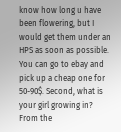know how long u have been flowering, but I would get them under an HPS as soon as possible. You can go to ebay and pick up a cheap one for 50-90$. Second, what is your girl growing in? From the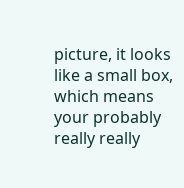picture, it looks like a small box, which means your probably really really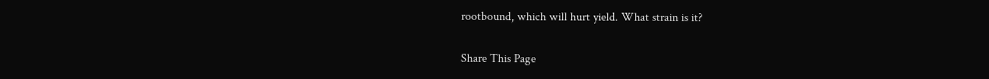rootbound, which will hurt yield. What strain is it?

Share This Page